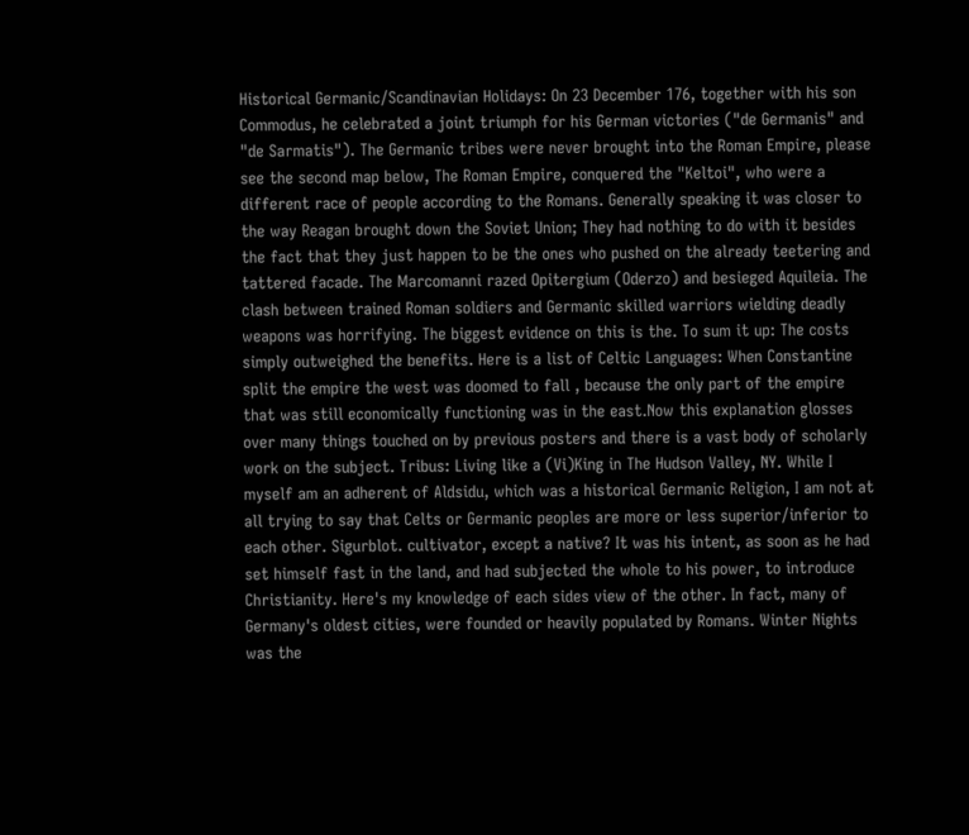Historical Germanic/Scandinavian Holidays: On 23 December 176, together with his son Commodus, he celebrated a joint triumph for his German victories ("de Germanis" and "de Sarmatis"). The Germanic tribes were never brought into the Roman Empire, please see the second map below, The Roman Empire, conquered the "Keltoi", who were a different race of people according to the Romans. Generally speaking it was closer to the way Reagan brought down the Soviet Union; They had nothing to do with it besides the fact that they just happen to be the ones who pushed on the already teetering and tattered facade. The Marcomanni razed Opitergium (Oderzo) and besieged Aquileia. The clash between trained Roman soldiers and Germanic skilled warriors wielding deadly weapons was horrifying. The biggest evidence on this is the. To sum it up: The costs simply outweighed the benefits. Here is a list of Celtic Languages: When Constantine split the empire the west was doomed to fall , because the only part of the empire that was still economically functioning was in the east.Now this explanation glosses over many things touched on by previous posters and there is a vast body of scholarly work on the subject. Tribus: Living like a (Vi)King in The Hudson Valley, NY. While I myself am an adherent of Aldsidu, which was a historical Germanic Religion, I am not at all trying to say that Celts or Germanic peoples are more or less superior/inferior to each other. Sigurblot. cultivator, except a native? It was his intent, as soon as he had set himself fast in the land, and had subjected the whole to his power, to introduce Christianity. Here's my knowledge of each sides view of the other. In fact, many of Germany's oldest cities, were founded or heavily populated by Romans. Winter Nights was the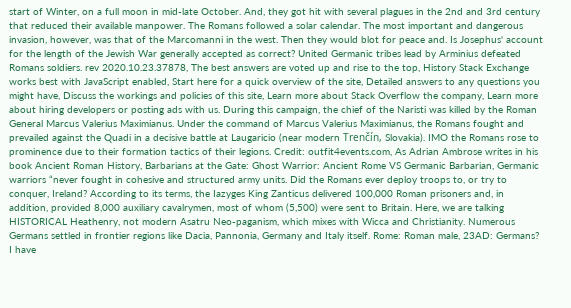start of Winter, on a full moon in mid-late October. And, they got hit with several plagues in the 2nd and 3rd century that reduced their available manpower. The Romans followed a solar calendar. The most important and dangerous invasion, however, was that of the Marcomanni in the west. Then they would blot for peace and. Is Josephus' account for the length of the Jewish War generally accepted as correct? United Germanic tribes lead by Arminius defeated Romans soldiers. rev 2020.10.23.37878, The best answers are voted up and rise to the top, History Stack Exchange works best with JavaScript enabled, Start here for a quick overview of the site, Detailed answers to any questions you might have, Discuss the workings and policies of this site, Learn more about Stack Overflow the company, Learn more about hiring developers or posting ads with us. During this campaign, the chief of the Naristi was killed by the Roman General Marcus Valerius Maximianus. Under the command of Marcus Valerius Maximianus, the Romans fought and prevailed against the Quadi in a decisive battle at Laugaricio (near modern Trenčín, Slovakia). IMO the Romans rose to prominence due to their formation tactics of their legions. Credit: outfit4events.com, As Adrian Ambrose writes in his book Ancient Roman History, Barbarians at the Gate: Ghost Warrior: Ancient Rome VS Germanic Barbarian, Germanic warriors “never fought in cohesive and structured army units. Did the Romans ever deploy troops to, or try to conquer, Ireland? According to its terms, the Iazyges King Zanticus delivered 100,000 Roman prisoners and, in addition, provided 8,000 auxiliary cavalrymen, most of whom (5,500) were sent to Britain. Here, we are talking HISTORICAL Heathenry, not modern Asatru Neo-paganism, which mixes with Wicca and Christianity. Numerous Germans settled in frontier regions like Dacia, Pannonia, Germany and Italy itself. Rome: Roman male, 23AD: Germans? I have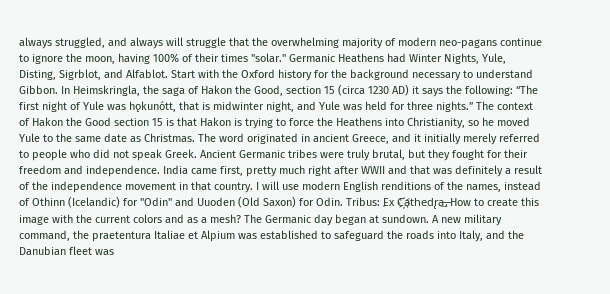always struggled, and always will struggle that the overwhelming majority of modern neo-pagans continue to ignore the moon, having 100% of their times "solar." Germanic Heathens had Winter Nights, Yule, Disting, Sigrblot, and Alfablot. Start with the Oxford history for the background necessary to understand Gibbon. In Heimskringla, the saga of Hakon the Good, section 15 (circa 1230 AD) it says the following: “The first night of Yule was hǫkunótt, that is midwinter night, and Yule was held for three nights.” The context of Hakon the Good section 15 is that Hakon is trying to force the Heathens into Christianity, so he moved Yule to the same date as Christmas. The word originated in ancient Greece, and it initially merely referred to people who did not speak Greek. Ancient Germanic tribes were truly brutal, but they fought for their freedom and independence. India came first, pretty much right after WWII and that was definitely a result of the independence movement in that country. I will use modern English renditions of the names, instead of Othinn (Icelandic) for "Odin" and Uuoden (Old Saxon) for Odin. Tribus: E̛x C҉a͘thedr̢a͟,̶ How to create this image with the current colors and as a mesh? The Germanic day began at sundown. A new military command, the praetentura Italiae et Alpium was established to safeguard the roads into Italy, and the Danubian fleet was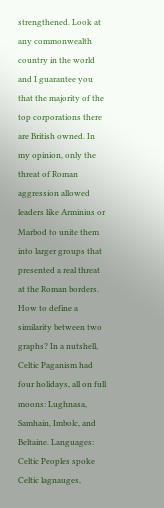strengthened. Look at any commonwealth country in the world and I guarantee you that the majority of the top corporations there are British owned. In my opinion, only the threat of Roman aggression allowed leaders like Arminius or Marbod to unite them into larger groups that presented a real threat at the Roman borders. How to define a similarity between two graphs? In a nutshell, Celtic Paganism had four holidays, all on full moons: Lughnasa, Samhain, Imbolc, and Beltaine. Languages: Celtic Peoples spoke Celtic lagnauges,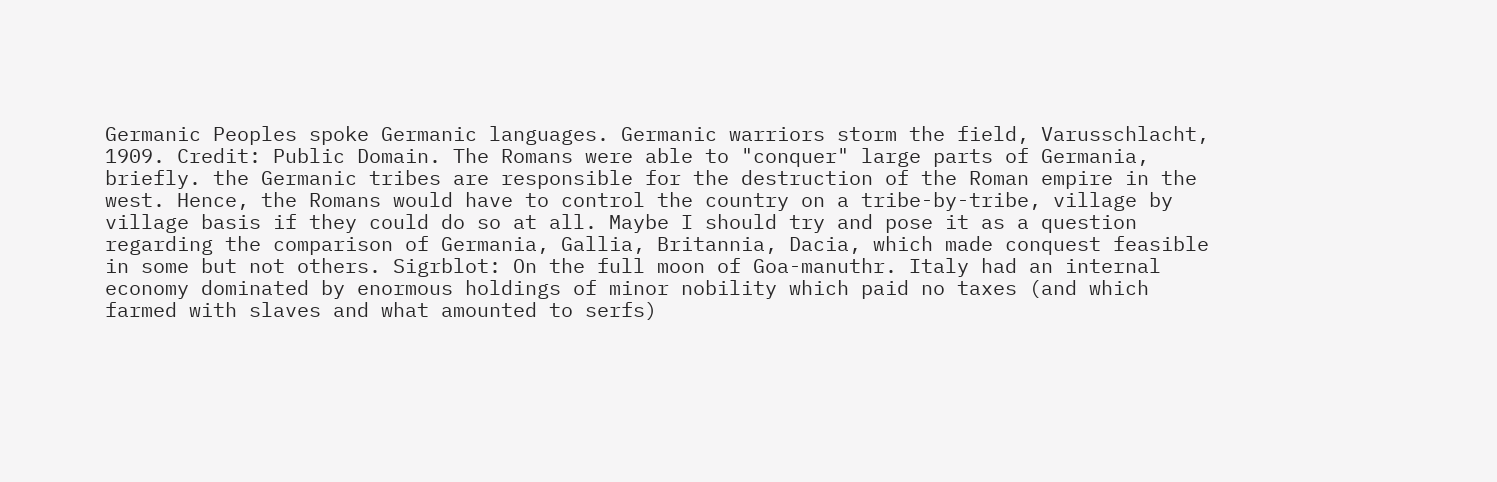Germanic Peoples spoke Germanic languages. Germanic warriors storm the field, Varusschlacht, 1909. Credit: Public Domain. The Romans were able to "conquer" large parts of Germania, briefly. the Germanic tribes are responsible for the destruction of the Roman empire in the west. Hence, the Romans would have to control the country on a tribe-by-tribe, village by village basis if they could do so at all. Maybe I should try and pose it as a question regarding the comparison of Germania, Gallia, Britannia, Dacia, which made conquest feasible in some but not others. Sigrblot: On the full moon of Goa-manuthr. Italy had an internal economy dominated by enormous holdings of minor nobility which paid no taxes (and which farmed with slaves and what amounted to serfs)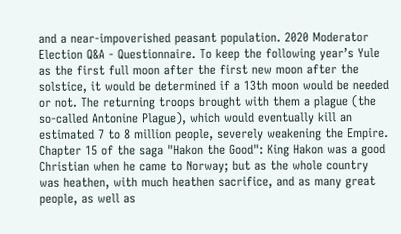and a near-impoverished peasant population. 2020 Moderator Election Q&A - Questionnaire. To keep the following year’s Yule as the first full moon after the first new moon after the solstice, it would be determined if a 13th moon would be needed or not. The returning troops brought with them a plague (the so-called Antonine Plague), which would eventually kill an estimated 7 to 8 million people, severely weakening the Empire. Chapter 15 of the saga "Hakon the Good": King Hakon was a good Christian when he came to Norway; but as the whole country was heathen, with much heathen sacrifice, and as many great people, as well as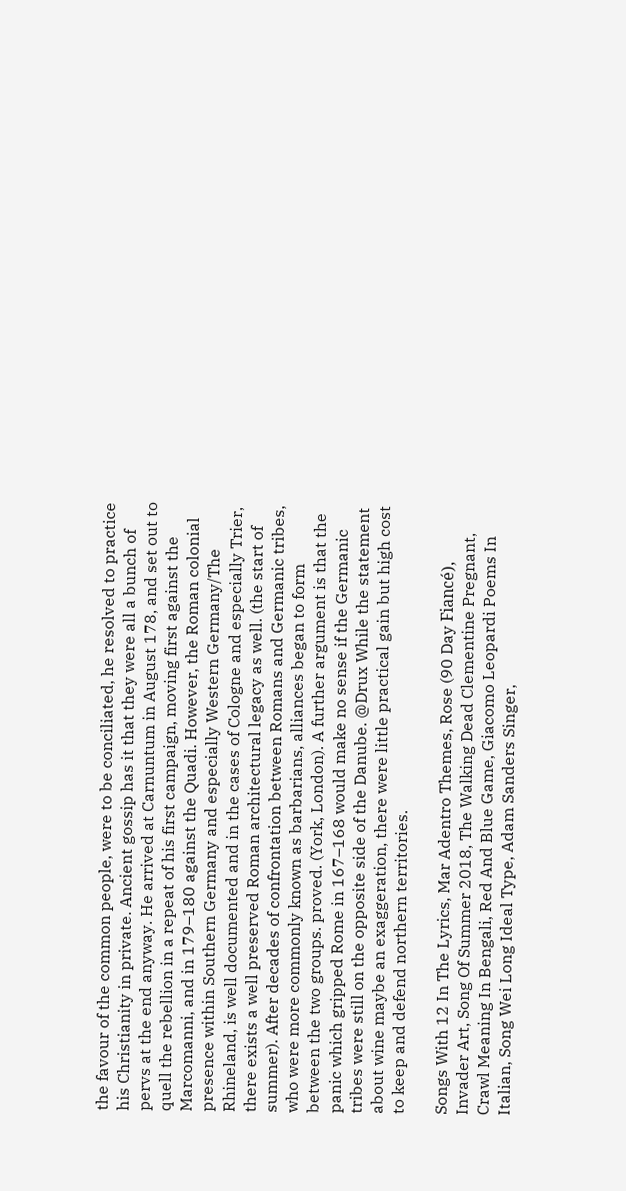the favour of the common people, were to be conciliated, he resolved to practice his Christianity in private. Ancient gossip has it that they were all a bunch of pervs at the end anyway. He arrived at Carnuntum in August 178, and set out to quell the rebellion in a repeat of his first campaign, moving first against the Marcomanni, and in 179–180 against the Quadi. However, the Roman colonial presence within Southern Germany and especially Western Germany/The Rhineland, is well documented and in the cases of Cologne and especially Trier, there exists a well preserved Roman architectural legacy as well. (the start of summer). After decades of confrontation between Romans and Germanic tribes, who were more commonly known as barbarians, alliances began to form between the two groups. proved. (York, London). A further argument is that the panic which gripped Rome in 167–168 would make no sense if the Germanic tribes were still on the opposite side of the Danube. @Drux While the statement about wine maybe an exaggeration, there were little practical gain but high cost to keep and defend northern territories.

Songs With 12 In The Lyrics, Mar Adentro Themes, Rose (90 Day Fiancé), Invader Art, Song Of Summer 2018, The Walking Dead Clementine Pregnant, Crawl Meaning In Bengali, Red And Blue Game, Giacomo Leopardi Poems In Italian, Song Wei Long Ideal Type, Adam Sanders Singer,